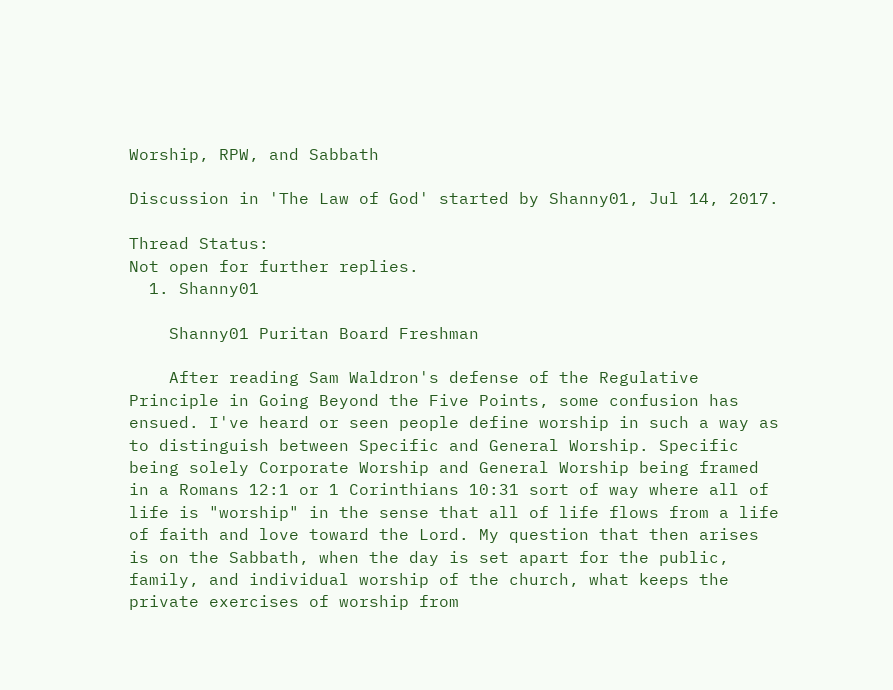Worship, RPW, and Sabbath

Discussion in 'The Law of God' started by Shanny01, Jul 14, 2017.

Thread Status:
Not open for further replies.
  1. Shanny01

    Shanny01 Puritan Board Freshman

    After reading Sam Waldron's defense of the Regulative Principle in Going Beyond the Five Points, some confusion has ensued. I've heard or seen people define worship in such a way as to distinguish between Specific and General Worship. Specific being solely Corporate Worship and General Worship being framed in a Romans 12:1 or 1 Corinthians 10:31 sort of way where all of life is "worship" in the sense that all of life flows from a life of faith and love toward the Lord. My question that then arises is on the Sabbath, when the day is set apart for the public, family, and individual worship of the church, what keeps the private exercises of worship from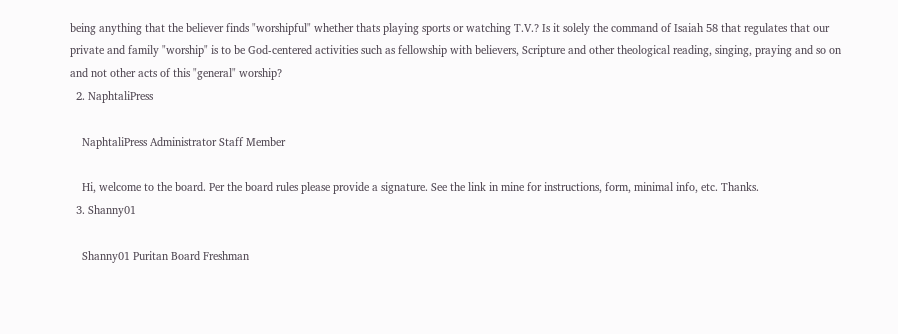being anything that the believer finds "worshipful" whether thats playing sports or watching T.V.? Is it solely the command of Isaiah 58 that regulates that our private and family "worship" is to be God-centered activities such as fellowship with believers, Scripture and other theological reading, singing, praying and so on and not other acts of this "general" worship?
  2. NaphtaliPress

    NaphtaliPress Administrator Staff Member

    Hi, welcome to the board. Per the board rules please provide a signature. See the link in mine for instructions, form, minimal info, etc. Thanks.
  3. Shanny01

    Shanny01 Puritan Board Freshman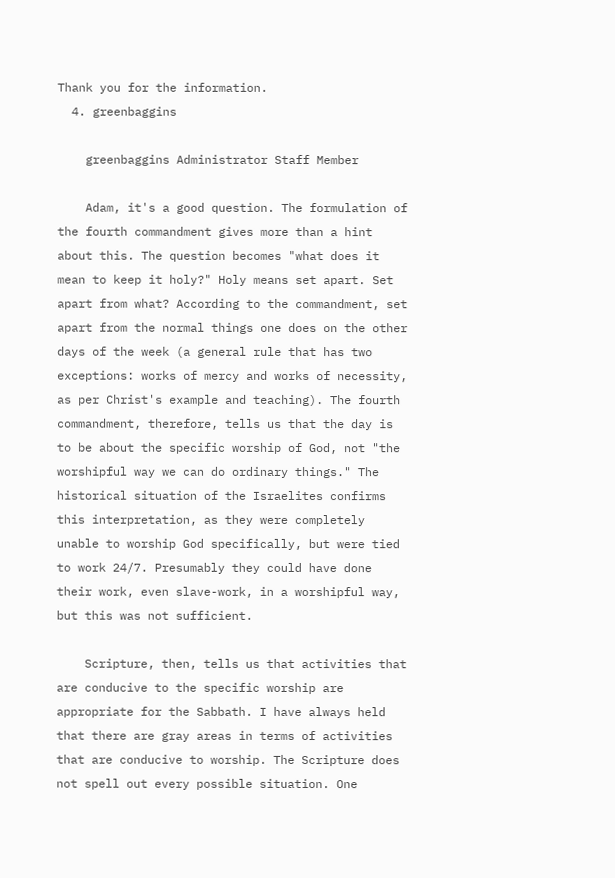Thank you for the information.
  4. greenbaggins

    greenbaggins Administrator Staff Member

    Adam, it's a good question. The formulation of the fourth commandment gives more than a hint about this. The question becomes "what does it mean to keep it holy?" Holy means set apart. Set apart from what? According to the commandment, set apart from the normal things one does on the other days of the week (a general rule that has two exceptions: works of mercy and works of necessity, as per Christ's example and teaching). The fourth commandment, therefore, tells us that the day is to be about the specific worship of God, not "the worshipful way we can do ordinary things." The historical situation of the Israelites confirms this interpretation, as they were completely unable to worship God specifically, but were tied to work 24/7. Presumably they could have done their work, even slave-work, in a worshipful way, but this was not sufficient.

    Scripture, then, tells us that activities that are conducive to the specific worship are appropriate for the Sabbath. I have always held that there are gray areas in terms of activities that are conducive to worship. The Scripture does not spell out every possible situation. One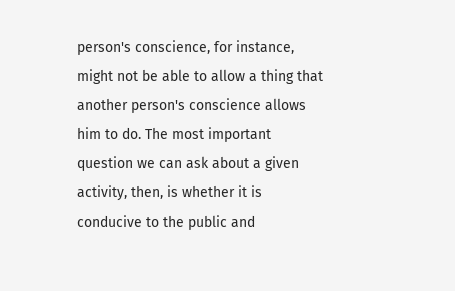person's conscience, for instance, might not be able to allow a thing that another person's conscience allows him to do. The most important question we can ask about a given activity, then, is whether it is conducive to the public and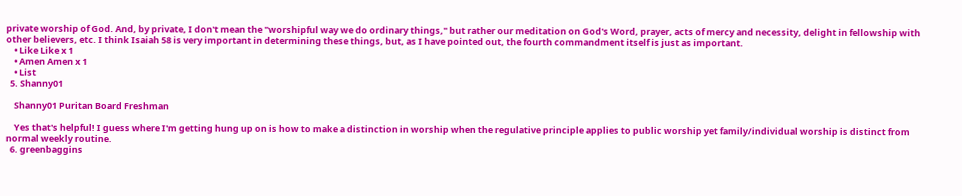private worship of God. And, by private, I don't mean the "worshipful way we do ordinary things," but rather our meditation on God's Word, prayer, acts of mercy and necessity, delight in fellowship with other believers, etc. I think Isaiah 58 is very important in determining these things, but, as I have pointed out, the fourth commandment itself is just as important.
    • Like Like x 1
    • Amen Amen x 1
    • List
  5. Shanny01

    Shanny01 Puritan Board Freshman

    Yes that's helpful! I guess where I'm getting hung up on is how to make a distinction in worship when the regulative principle applies to public worship yet family/individual worship is distinct from normal weekly routine.
  6. greenbaggins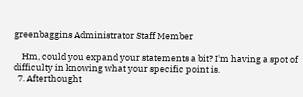greenbaggins Administrator Staff Member

    Hm, could you expand your statements a bit? I'm having a spot of difficulty in knowing what your specific point is.
  7. Afterthought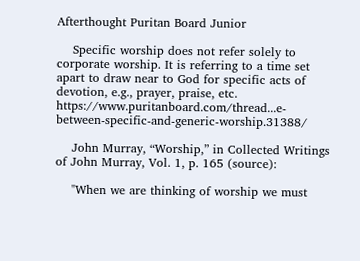Afterthought Puritan Board Junior

    Specific worship does not refer solely to corporate worship. It is referring to a time set apart to draw near to God for specific acts of devotion, e.g., prayer, praise, etc. https://www.puritanboard.com/thread...e-between-specific-and-generic-worship.31388/

    John Murray, “Worship,” in Collected Writings of John Murray, Vol. 1, p. 165 (source):

    "When we are thinking of worship we must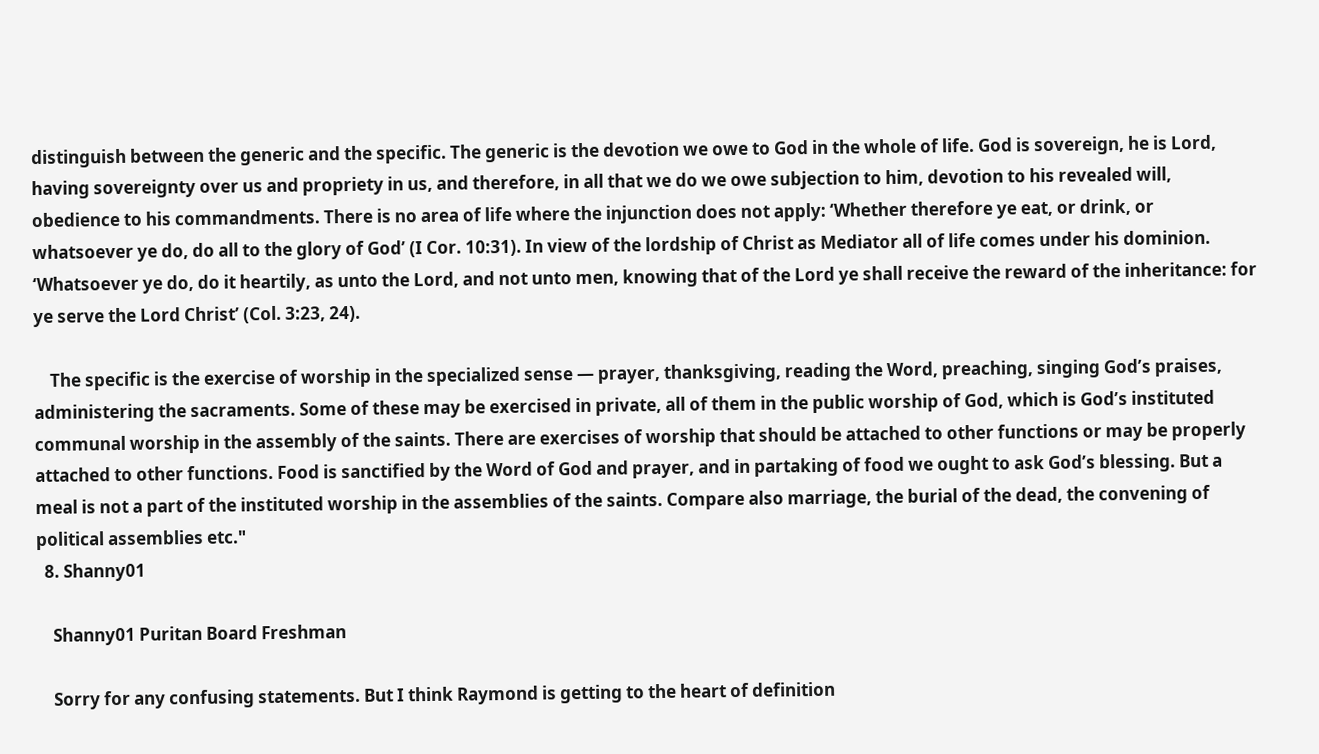distinguish between the generic and the specific. The generic is the devotion we owe to God in the whole of life. God is sovereign, he is Lord, having sovereignty over us and propriety in us, and therefore, in all that we do we owe subjection to him, devotion to his revealed will, obedience to his commandments. There is no area of life where the injunction does not apply: ‘Whether therefore ye eat, or drink, or whatsoever ye do, do all to the glory of God’ (I Cor. 10:31). In view of the lordship of Christ as Mediator all of life comes under his dominion. ‘Whatsoever ye do, do it heartily, as unto the Lord, and not unto men, knowing that of the Lord ye shall receive the reward of the inheritance: for ye serve the Lord Christ’ (Col. 3:23, 24).

    The specific is the exercise of worship in the specialized sense — prayer, thanksgiving, reading the Word, preaching, singing God’s praises, administering the sacraments. Some of these may be exercised in private, all of them in the public worship of God, which is God’s instituted communal worship in the assembly of the saints. There are exercises of worship that should be attached to other functions or may be properly attached to other functions. Food is sanctified by the Word of God and prayer, and in partaking of food we ought to ask God’s blessing. But a meal is not a part of the instituted worship in the assemblies of the saints. Compare also marriage, the burial of the dead, the convening of political assemblies etc."
  8. Shanny01

    Shanny01 Puritan Board Freshman

    Sorry for any confusing statements. But I think Raymond is getting to the heart of definition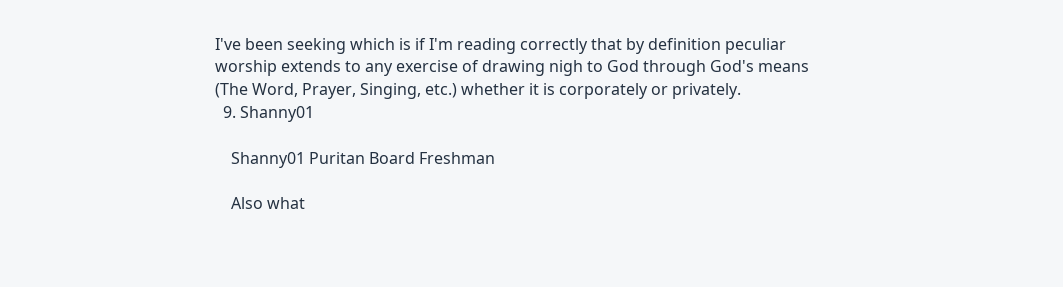I've been seeking which is if I'm reading correctly that by definition peculiar worship extends to any exercise of drawing nigh to God through God's means (The Word, Prayer, Singing, etc.) whether it is corporately or privately.
  9. Shanny01

    Shanny01 Puritan Board Freshman

    Also what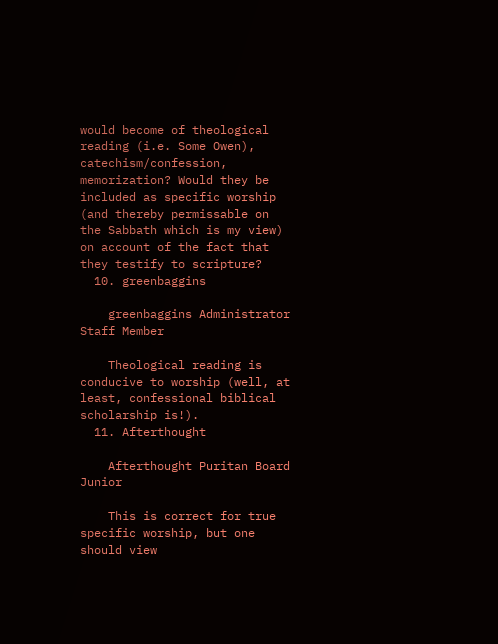would become of theological reading (i.e. Some Owen), catechism/confession, memorization? Would they be included as specific worship (and thereby permissable on the Sabbath which is my view) on account of the fact that they testify to scripture?
  10. greenbaggins

    greenbaggins Administrator Staff Member

    Theological reading is conducive to worship (well, at least, confessional biblical scholarship is!).
  11. Afterthought

    Afterthought Puritan Board Junior

    This is correct for true specific worship, but one should view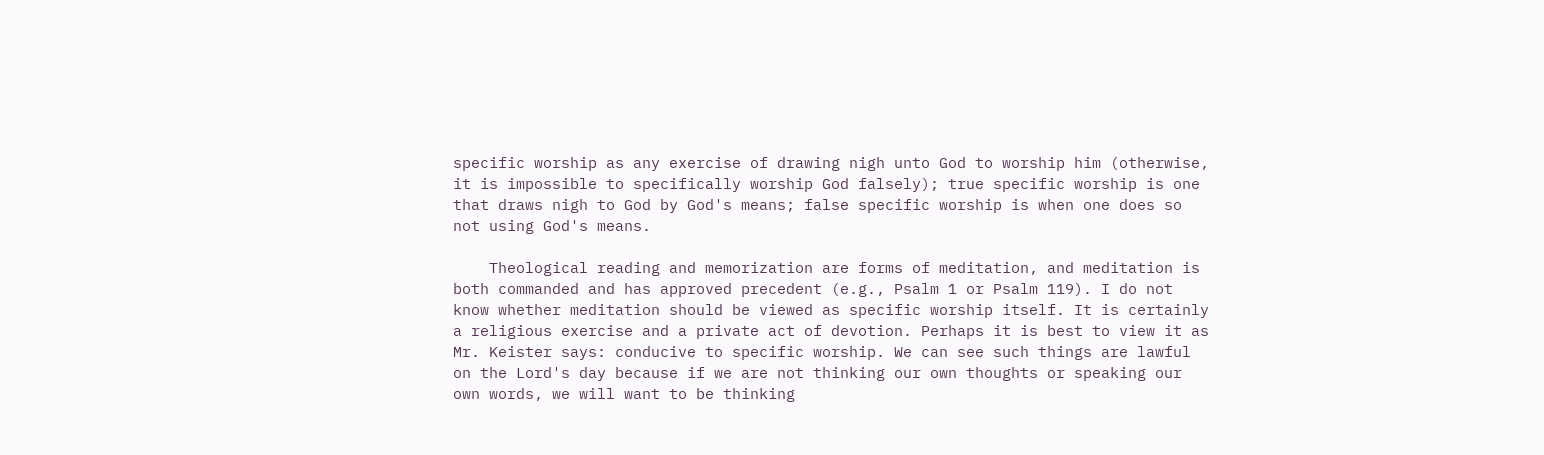specific worship as any exercise of drawing nigh unto God to worship him (otherwise, it is impossible to specifically worship God falsely); true specific worship is one that draws nigh to God by God's means; false specific worship is when one does so not using God's means.

    Theological reading and memorization are forms of meditation, and meditation is both commanded and has approved precedent (e.g., Psalm 1 or Psalm 119). I do not know whether meditation should be viewed as specific worship itself. It is certainly a religious exercise and a private act of devotion. Perhaps it is best to view it as Mr. Keister says: conducive to specific worship. We can see such things are lawful on the Lord's day because if we are not thinking our own thoughts or speaking our own words, we will want to be thinking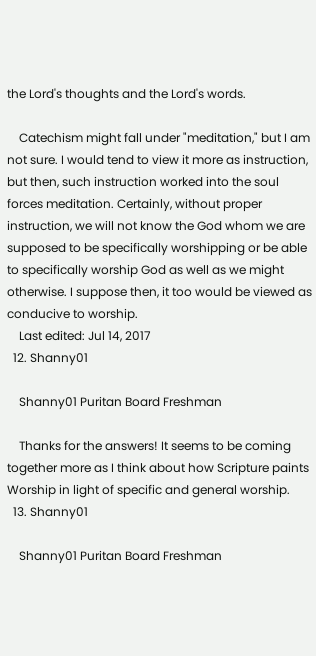the Lord's thoughts and the Lord's words.

    Catechism might fall under "meditation," but I am not sure. I would tend to view it more as instruction, but then, such instruction worked into the soul forces meditation. Certainly, without proper instruction, we will not know the God whom we are supposed to be specifically worshipping or be able to specifically worship God as well as we might otherwise. I suppose then, it too would be viewed as conducive to worship.
    Last edited: Jul 14, 2017
  12. Shanny01

    Shanny01 Puritan Board Freshman

    Thanks for the answers! It seems to be coming together more as I think about how Scripture paints Worship in light of specific and general worship.
  13. Shanny01

    Shanny01 Puritan Board Freshman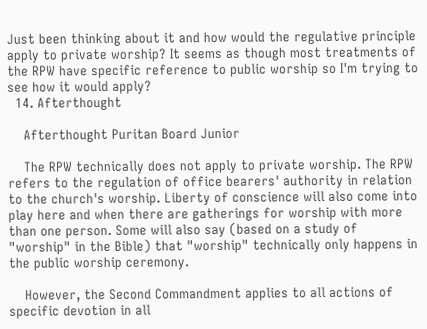Just been thinking about it and how would the regulative principle apply to private worship? It seems as though most treatments of the RPW have specific reference to public worship so I'm trying to see how it would apply?
  14. Afterthought

    Afterthought Puritan Board Junior

    The RPW technically does not apply to private worship. The RPW refers to the regulation of office bearers' authority in relation to the church's worship. Liberty of conscience will also come into play here and when there are gatherings for worship with more than one person. Some will also say (based on a study of "worship" in the Bible) that "worship" technically only happens in the public worship ceremony.

    However, the Second Commandment applies to all actions of specific devotion in all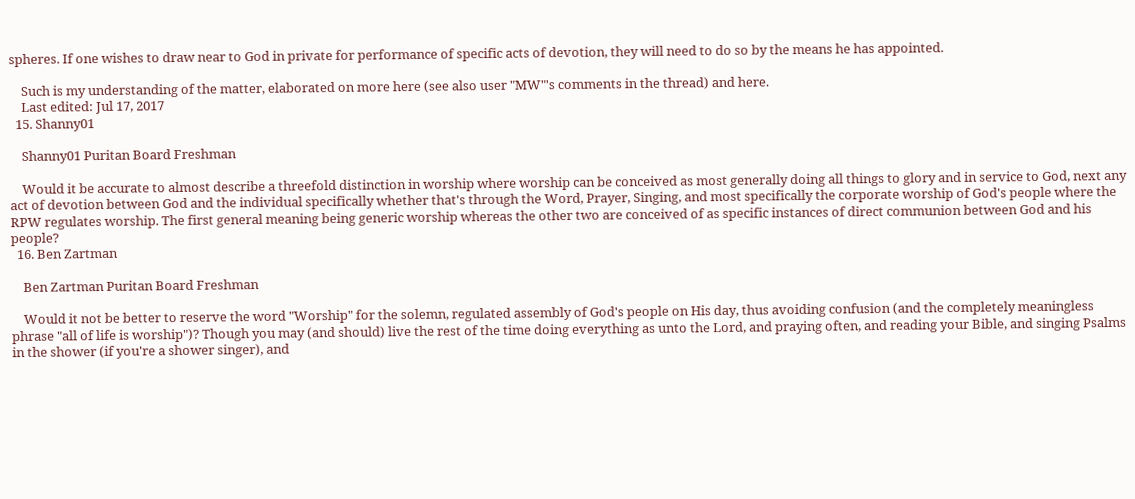spheres. If one wishes to draw near to God in private for performance of specific acts of devotion, they will need to do so by the means he has appointed.

    Such is my understanding of the matter, elaborated on more here (see also user "MW"'s comments in the thread) and here.
    Last edited: Jul 17, 2017
  15. Shanny01

    Shanny01 Puritan Board Freshman

    Would it be accurate to almost describe a threefold distinction in worship where worship can be conceived as most generally doing all things to glory and in service to God, next any act of devotion between God and the individual specifically whether that's through the Word, Prayer, Singing, and most specifically the corporate worship of God's people where the RPW regulates worship. The first general meaning being generic worship whereas the other two are conceived of as specific instances of direct communion between God and his people?
  16. Ben Zartman

    Ben Zartman Puritan Board Freshman

    Would it not be better to reserve the word "Worship" for the solemn, regulated assembly of God's people on His day, thus avoiding confusion (and the completely meaningless phrase "all of life is worship")? Though you may (and should) live the rest of the time doing everything as unto the Lord, and praying often, and reading your Bible, and singing Psalms in the shower (if you're a shower singer), and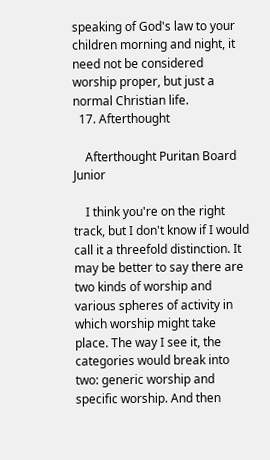speaking of God's law to your children morning and night, it need not be considered worship proper, but just a normal Christian life.
  17. Afterthought

    Afterthought Puritan Board Junior

    I think you're on the right track, but I don't know if I would call it a threefold distinction. It may be better to say there are two kinds of worship and various spheres of activity in which worship might take place. The way I see it, the categories would break into two: generic worship and specific worship. And then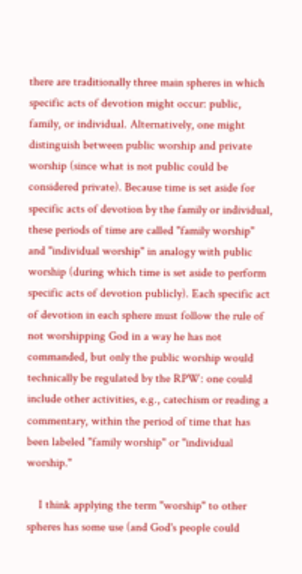there are traditionally three main spheres in which specific acts of devotion might occur: public, family, or individual. Alternatively, one might distinguish between public worship and private worship (since what is not public could be considered private). Because time is set aside for specific acts of devotion by the family or individual, these periods of time are called "family worship" and "individual worship" in analogy with public worship (during which time is set aside to perform specific acts of devotion publicly). Each specific act of devotion in each sphere must follow the rule of not worshipping God in a way he has not commanded, but only the public worship would technically be regulated by the RPW: one could include other activities, e.g., catechism or reading a commentary, within the period of time that has been labeled "family worship" or "individual worship."

    I think applying the term "worship" to other spheres has some use (and God's people could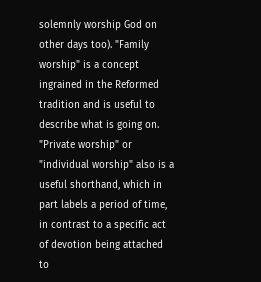solemnly worship God on other days too). "Family worship" is a concept ingrained in the Reformed tradition and is useful to describe what is going on. "Private worship" or "individual worship" also is a useful shorthand, which in part labels a period of time, in contrast to a specific act of devotion being attached to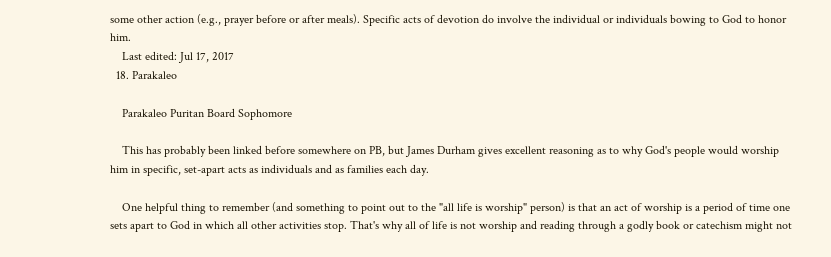some other action (e.g., prayer before or after meals). Specific acts of devotion do involve the individual or individuals bowing to God to honor him.
    Last edited: Jul 17, 2017
  18. Parakaleo

    Parakaleo Puritan Board Sophomore

    This has probably been linked before somewhere on PB, but James Durham gives excellent reasoning as to why God's people would worship him in specific, set-apart acts as individuals and as families each day.

    One helpful thing to remember (and something to point out to the "all life is worship" person) is that an act of worship is a period of time one sets apart to God in which all other activities stop. That's why all of life is not worship and reading through a godly book or catechism might not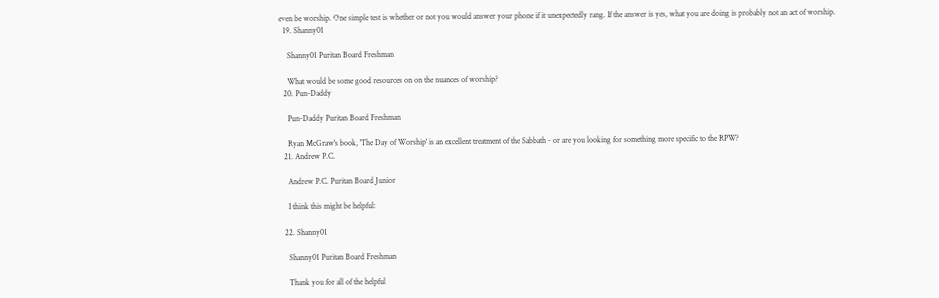even be worship. One simple test is whether or not you would answer your phone if it unexpectedly rang. If the answer is yes, what you are doing is probably not an act of worship.
  19. Shanny01

    Shanny01 Puritan Board Freshman

    What would be some good resources on on the nuances of worship?
  20. Pun-Daddy

    Pun-Daddy Puritan Board Freshman

    Ryan McGraw's book, 'The Day of Worship' is an excellent treatment of the Sabbath - or are you looking for something more specific to the RPW?
  21. Andrew P.C.

    Andrew P.C. Puritan Board Junior

    I think this might be helpful:

  22. Shanny01

    Shanny01 Puritan Board Freshman

    Thank you for all of the helpful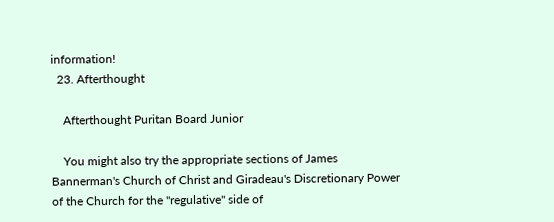information!
  23. Afterthought

    Afterthought Puritan Board Junior

    You might also try the appropriate sections of James Bannerman's Church of Christ and Giradeau's Discretionary Power of the Church for the "regulative" side of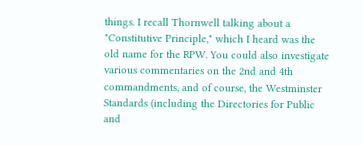things. I recall Thornwell talking about a "Constitutive Principle," which I heard was the old name for the RPW. You could also investigate various commentaries on the 2nd and 4th commandments, and of course, the Westminster Standards (including the Directories for Public and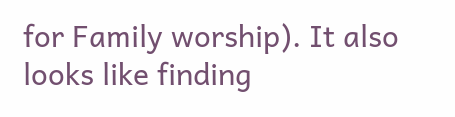for Family worship). It also looks like finding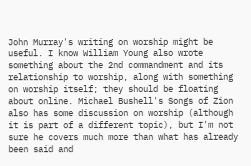John Murray's writing on worship might be useful. I know William Young also wrote something about the 2nd commandment and its relationship to worship, along with something on worship itself; they should be floating about online. Michael Bushell's Songs of Zion also has some discussion on worship (although it is part of a different topic), but I'm not sure he covers much more than what has already been said and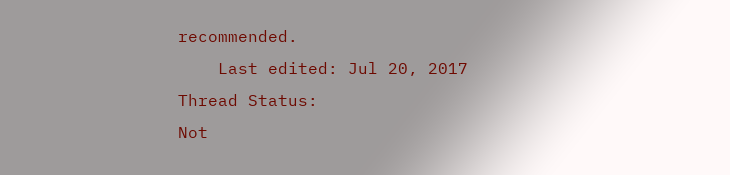recommended.
    Last edited: Jul 20, 2017
Thread Status:
Not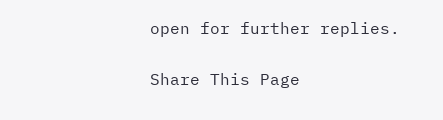open for further replies.

Share This Page